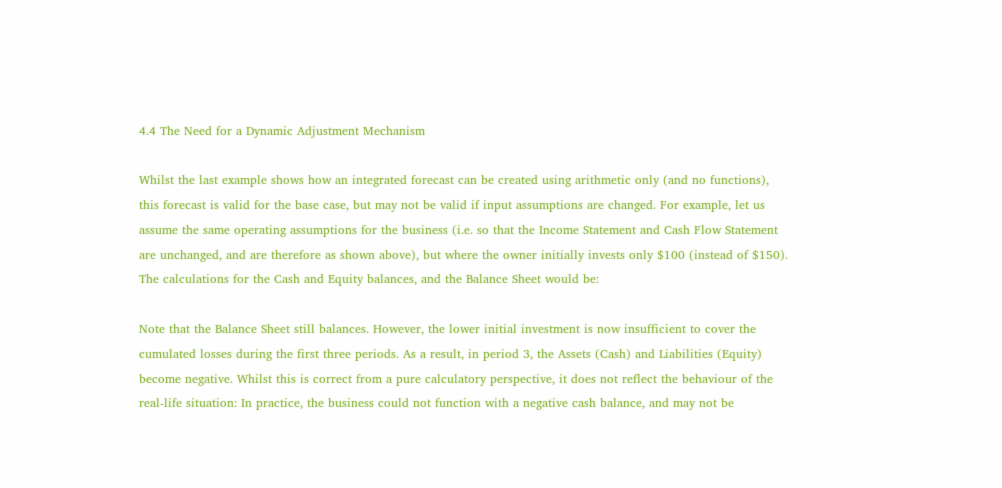4.4 The Need for a Dynamic Adjustment Mechanism

Whilst the last example shows how an integrated forecast can be created using arithmetic only (and no functions), this forecast is valid for the base case, but may not be valid if input assumptions are changed. For example, let us assume the same operating assumptions for the business (i.e. so that the Income Statement and Cash Flow Statement are unchanged, and are therefore as shown above), but where the owner initially invests only $100 (instead of $150). The calculations for the Cash and Equity balances, and the Balance Sheet would be:

Note that the Balance Sheet still balances. However, the lower initial investment is now insufficient to cover the cumulated losses during the first three periods. As a result, in period 3, the Assets (Cash) and Liabilities (Equity) become negative. Whilst this is correct from a pure calculatory perspective, it does not reflect the behaviour of the real-life situation: In practice, the business could not function with a negative cash balance, and may not be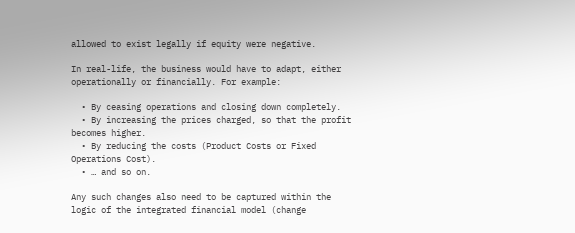allowed to exist legally if equity were negative.

In real-life, the business would have to adapt, either operationally or financially. For example:

  • By ceasing operations and closing down completely.
  • By increasing the prices charged, so that the profit becomes higher.
  • By reducing the costs (Product Costs or Fixed Operations Cost).
  • … and so on.

Any such changes also need to be captured within the logic of the integrated financial model (change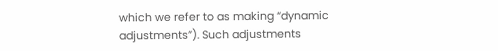which we refer to as making “dynamic adjustments”). Such adjustments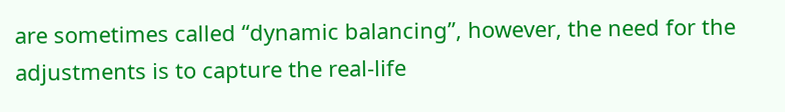are sometimes called “dynamic balancing”, however, the need for the adjustments is to capture the real-life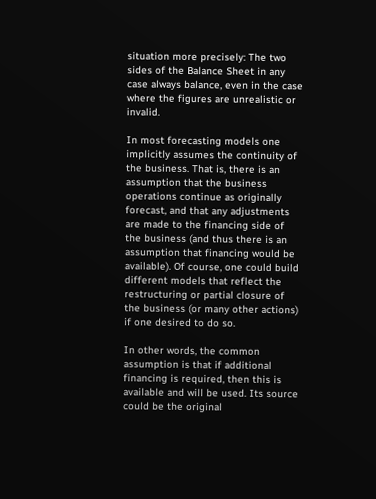situation more precisely: The two sides of the Balance Sheet in any case always balance, even in the case where the figures are unrealistic or invalid.

In most forecasting models one implicitly assumes the continuity of the business. That is, there is an assumption that the business operations continue as originally forecast, and that any adjustments are made to the financing side of the business (and thus there is an assumption that financing would be available). Of course, one could build different models that reflect the restructuring or partial closure of the business (or many other actions) if one desired to do so.

In other words, the common assumption is that if additional financing is required, then this is available and will be used. Its source could be the original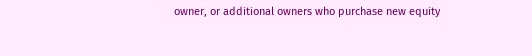owner, or additional owners who purchase new equity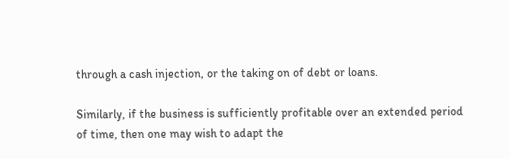through a cash injection, or the taking on of debt or loans.

Similarly, if the business is sufficiently profitable over an extended period of time, then one may wish to adapt the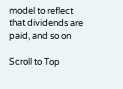model to reflect that dividends are paid, and so on

Scroll to Top